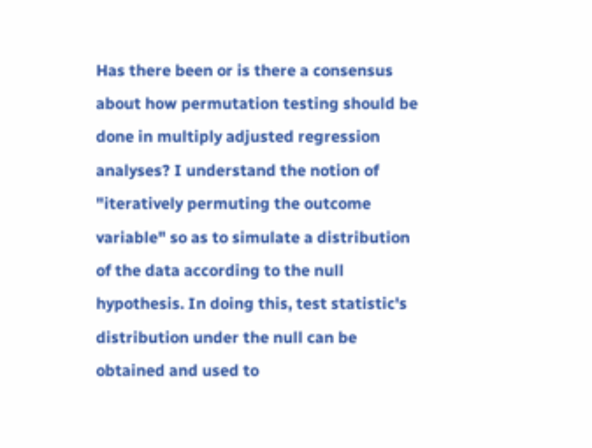Has there been or is there a consensus about how permutation testing should be done in multiply adjusted regression analyses? I understand the notion of "iteratively permuting the outcome variable" so as to simulate a distribution of the data according to the null hypothesis. In doing this, test statistic's distribution under the null can be obtained and used to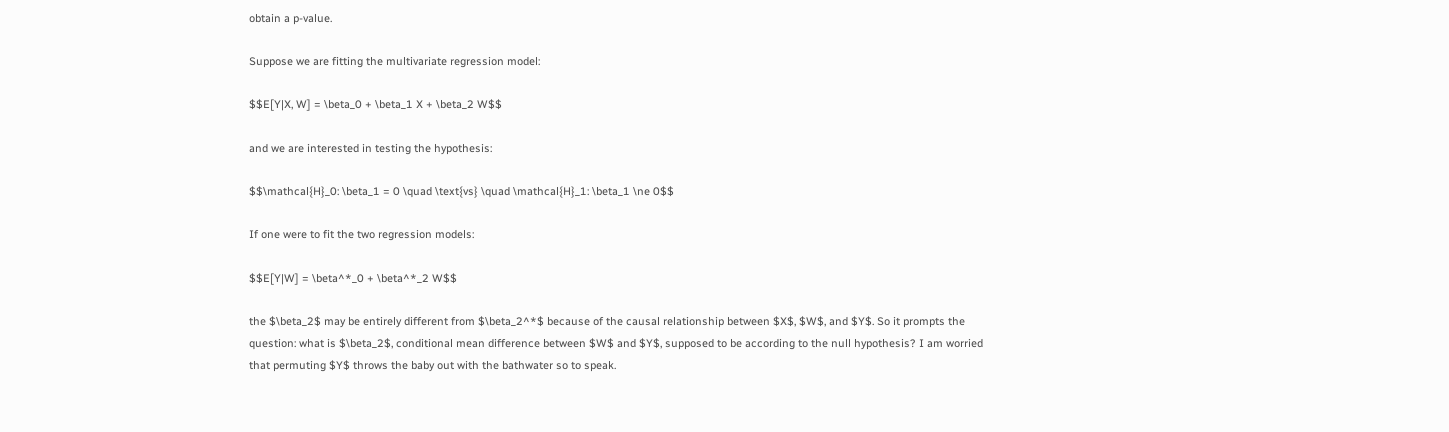obtain a p-value.

Suppose we are fitting the multivariate regression model:

$$E[Y|X, W] = \beta_0 + \beta_1 X + \beta_2 W$$

and we are interested in testing the hypothesis:

$$\mathcal{H}_0: \beta_1 = 0 \quad \text{vs} \quad \mathcal{H}_1: \beta_1 \ne 0$$

If one were to fit the two regression models:

$$E[Y|W] = \beta^*_0 + \beta^*_2 W$$

the $\beta_2$ may be entirely different from $\beta_2^*$ because of the causal relationship between $X$, $W$, and $Y$. So it prompts the question: what is $\beta_2$, conditional mean difference between $W$ and $Y$, supposed to be according to the null hypothesis? I am worried that permuting $Y$ throws the baby out with the bathwater so to speak.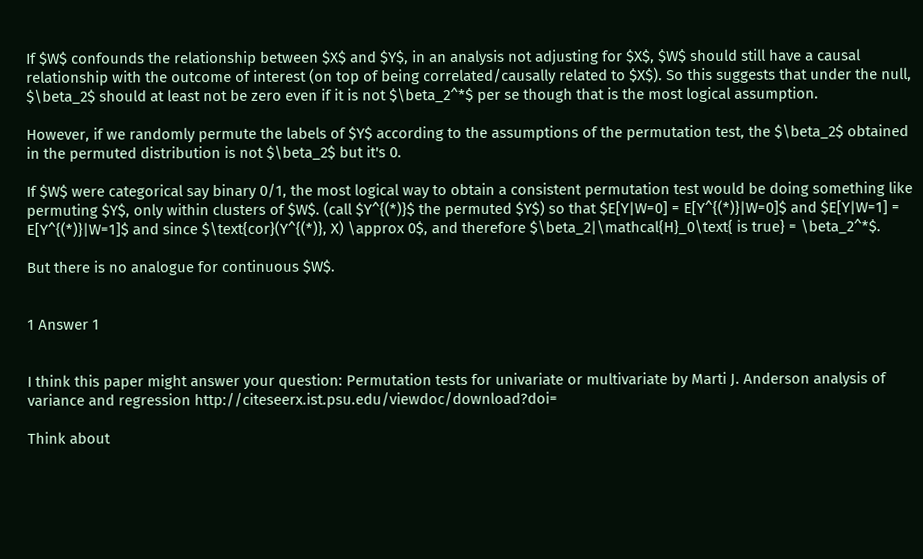If $W$ confounds the relationship between $X$ and $Y$, in an analysis not adjusting for $X$, $W$ should still have a causal relationship with the outcome of interest (on top of being correlated/causally related to $X$). So this suggests that under the null, $\beta_2$ should at least not be zero even if it is not $\beta_2^*$ per se though that is the most logical assumption.

However, if we randomly permute the labels of $Y$ according to the assumptions of the permutation test, the $\beta_2$ obtained in the permuted distribution is not $\beta_2$ but it's 0.

If $W$ were categorical say binary 0/1, the most logical way to obtain a consistent permutation test would be doing something like permuting $Y$, only within clusters of $W$. (call $Y^{(*)}$ the permuted $Y$) so that $E[Y|W=0] = E[Y^{(*)}|W=0]$ and $E[Y|W=1] = E[Y^{(*)}|W=1]$ and since $\text{cor}(Y^{(*)}, X) \approx 0$, and therefore $\beta_2|\mathcal{H}_0\text{ is true} = \beta_2^*$.

But there is no analogue for continuous $W$.


1 Answer 1


I think this paper might answer your question: Permutation tests for univariate or multivariate by Marti J. Anderson analysis of variance and regression http://citeseerx.ist.psu.edu/viewdoc/download?doi=

Think about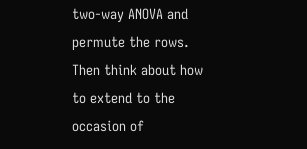two-way ANOVA and permute the rows. Then think about how to extend to the occasion of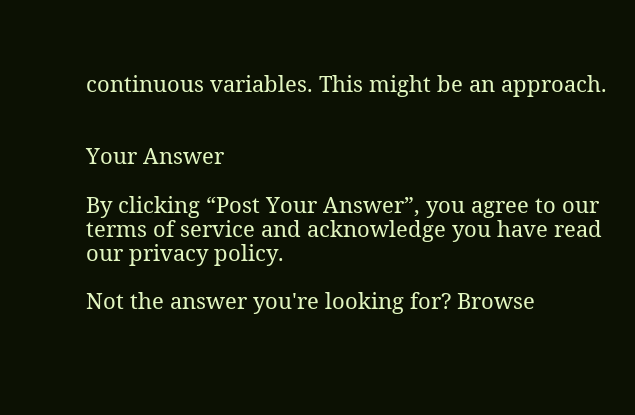continuous variables. This might be an approach.


Your Answer

By clicking “Post Your Answer”, you agree to our terms of service and acknowledge you have read our privacy policy.

Not the answer you're looking for? Browse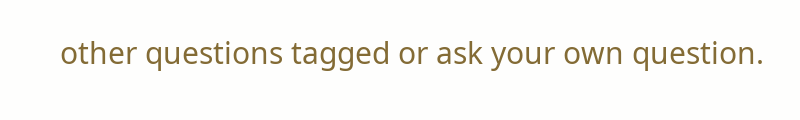other questions tagged or ask your own question.